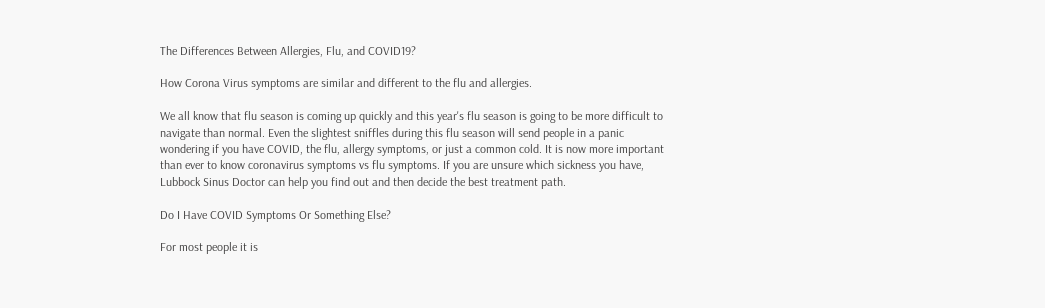The Differences Between Allergies, Flu, and COVID19?

How Corona Virus symptoms are similar and different to the flu and allergies.

We all know that flu season is coming up quickly and this year's flu season is going to be more difficult to navigate than normal. Even the slightest sniffles during this flu season will send people in a panic wondering if you have COVID, the flu, allergy symptoms, or just a common cold. It is now more important than ever to know coronavirus symptoms vs flu symptoms. If you are unsure which sickness you have, Lubbock Sinus Doctor can help you find out and then decide the best treatment path.

Do I Have COVID Symptoms Or Something Else?

For most people it is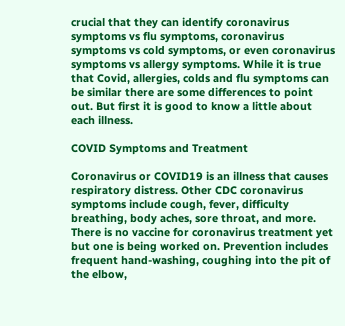crucial that they can identify coronavirus symptoms vs flu symptoms, coronavirus symptoms vs cold symptoms, or even coronavirus symptoms vs allergy symptoms. While it is true that Covid, allergies, colds and flu symptoms can be similar there are some differences to point out. But first it is good to know a little about each illness.

COVID Symptoms and Treatment

Coronavirus or COVID19 is an illness that causes respiratory distress. Other CDC coronavirus symptoms include cough, fever, difficulty breathing, body aches, sore throat, and more. There is no vaccine for coronavirus treatment yet but one is being worked on. Prevention includes frequent hand-washing, coughing into the pit of the elbow,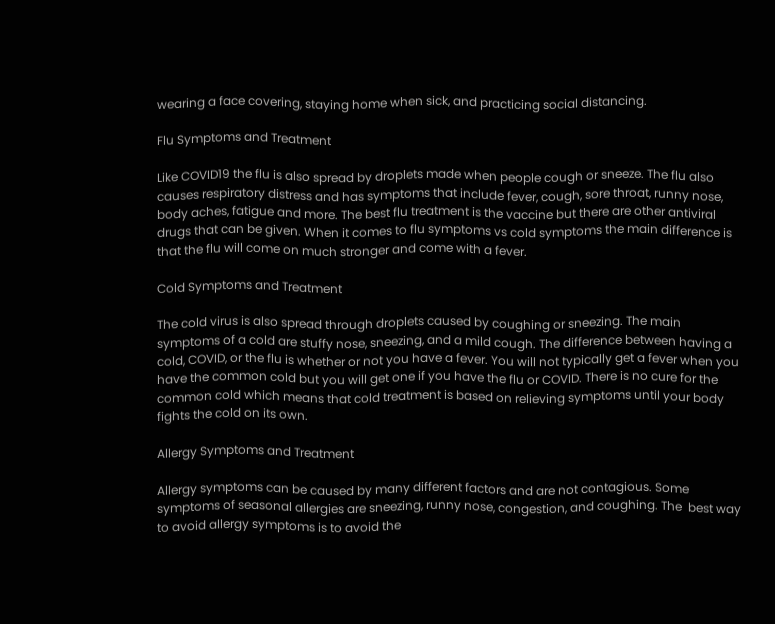wearing a face covering, staying home when sick, and practicing social distancing.

Flu Symptoms and Treatment

Like COVID19 the flu is also spread by droplets made when people cough or sneeze. The flu also causes respiratory distress and has symptoms that include fever, cough, sore throat, runny nose, body aches, fatigue and more. The best flu treatment is the vaccine but there are other antiviral drugs that can be given. When it comes to flu symptoms vs cold symptoms the main difference is that the flu will come on much stronger and come with a fever.

Cold Symptoms and Treatment

The cold virus is also spread through droplets caused by coughing or sneezing. The main symptoms of a cold are stuffy nose, sneezing, and a mild cough. The difference between having a cold, COVID, or the flu is whether or not you have a fever. You will not typically get a fever when you have the common cold but you will get one if you have the flu or COVID. There is no cure for the common cold which means that cold treatment is based on relieving symptoms until your body fights the cold on its own.

Allergy Symptoms and Treatment

Allergy symptoms can be caused by many different factors and are not contagious. Some symptoms of seasonal allergies are sneezing, runny nose, congestion, and coughing. The  best way to avoid allergy symptoms is to avoid the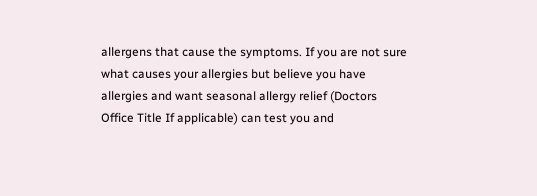allergens that cause the symptoms. If you are not sure what causes your allergies but believe you have allergies and want seasonal allergy relief (Doctors Office Title If applicable) can test you and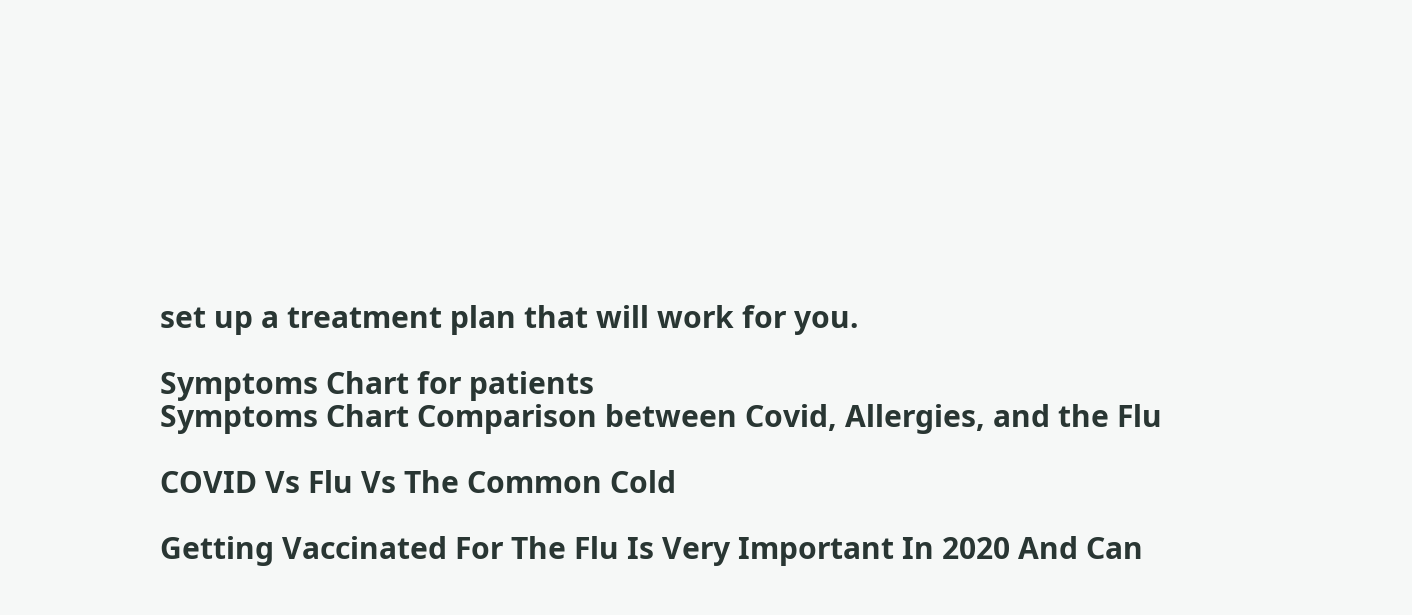set up a treatment plan that will work for you.

Symptoms Chart for patients
Symptoms Chart Comparison between Covid, Allergies, and the Flu

COVID Vs Flu Vs The Common Cold

Getting Vaccinated For The Flu Is Very Important In 2020 And Can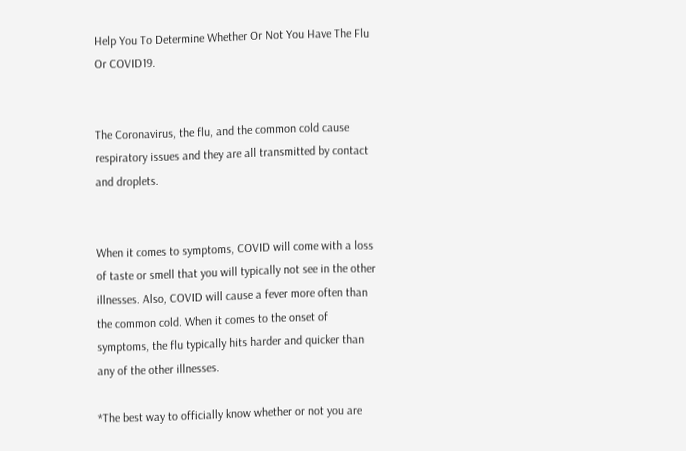Help You To Determine Whether Or Not You Have The Flu Or COVID19.


The Coronavirus, the flu, and the common cold cause respiratory issues and they are all transmitted by contact and droplets.


When it comes to symptoms, COVID will come with a loss of taste or smell that you will typically not see in the other illnesses. Also, COVID will cause a fever more often than the common cold. When it comes to the onset of symptoms, the flu typically hits harder and quicker than any of the other illnesses.

*The best way to officially know whether or not you are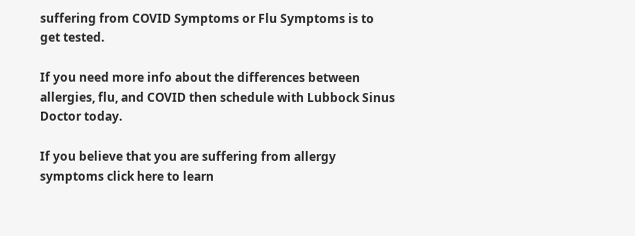suffering from COVID Symptoms or Flu Symptoms is to get tested.

If you need more info about the differences between allergies, flu, and COVID then schedule with Lubbock Sinus Doctor today.

If you believe that you are suffering from allergy symptoms click here to learn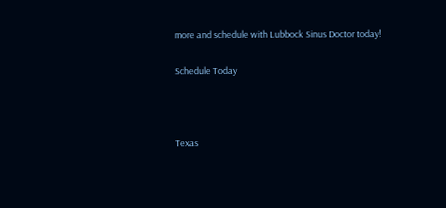more and schedule with Lubbock Sinus Doctor today!

Schedule Today



Texas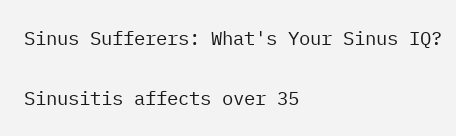Sinus Sufferers: What's Your Sinus IQ?

Sinusitis affects over 35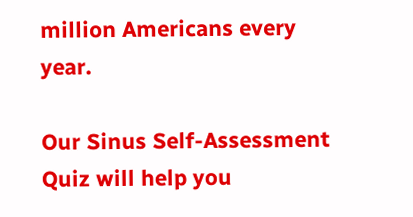million Americans every year.

Our Sinus Self-Assessment Quiz will help you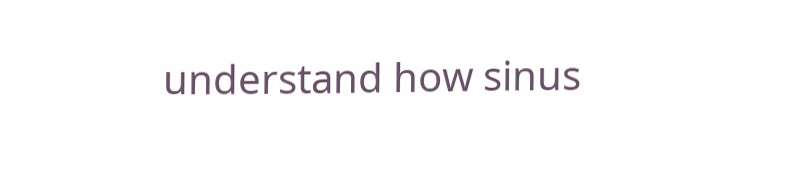understand how sinus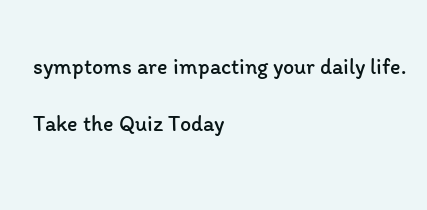symptoms are impacting your daily life.

Take the Quiz Today